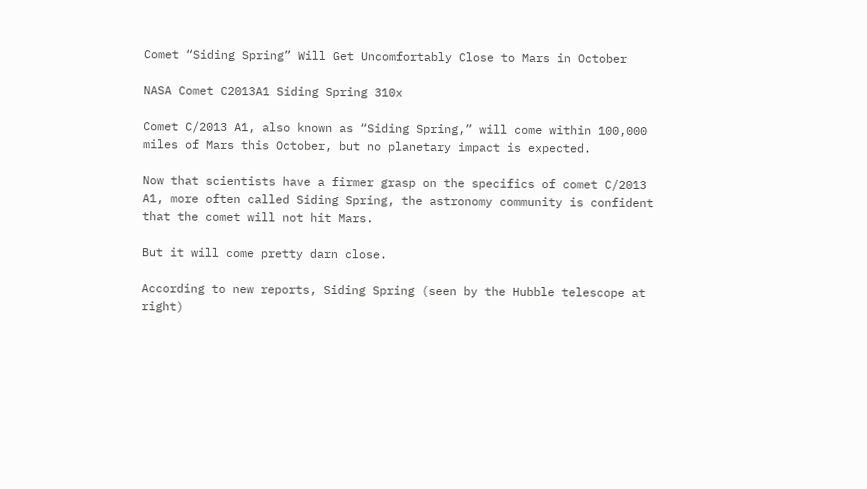Comet “Siding Spring” Will Get Uncomfortably Close to Mars in October

NASA Comet C2013A1 Siding Spring 310x

Comet C/2013 A1, also known as “Siding Spring,” will come within 100,000 miles of Mars this October, but no planetary impact is expected.

Now that scientists have a firmer grasp on the specifics of comet C/2013 A1, more often called Siding Spring, the astronomy community is confident that the comet will not hit Mars.

But it will come pretty darn close.

According to new reports, Siding Spring (seen by the Hubble telescope at right)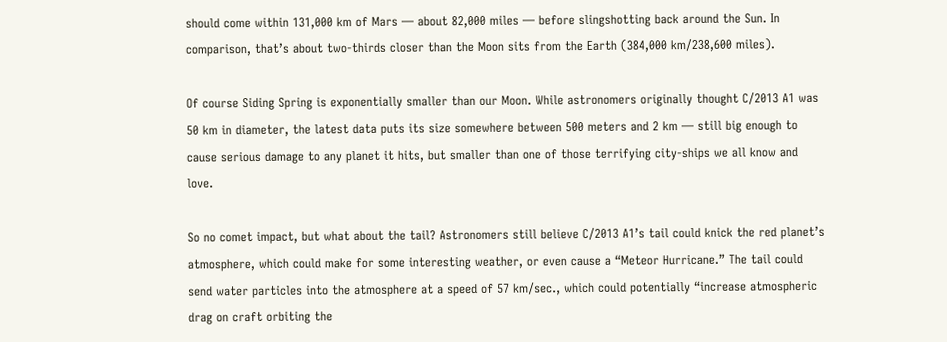should come within 131,000 km of Mars — about 82,000 miles — before slingshotting back around the Sun. In comparison, that’s about two-thirds closer than the Moon sits from the Earth (384,000 km/238,600 miles).

Of course Siding Spring is exponentially smaller than our Moon. While astronomers originally thought C/2013 A1 was 50 km in diameter, the latest data puts its size somewhere between 500 meters and 2 km — still big enough to cause serious damage to any planet it hits, but smaller than one of those terrifying city-ships we all know and love.

So no comet impact, but what about the tail? Astronomers still believe C/2013 A1’s tail could knick the red planet’s atmosphere, which could make for some interesting weather, or even cause a “Meteor Hurricane.” The tail could send water particles into the atmosphere at a speed of 57 km/sec., which could potentially “increase atmospheric drag on craft orbiting the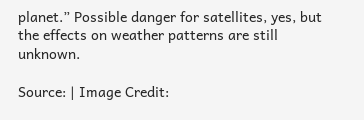planet.” Possible danger for satellites, yes, but the effects on weather patterns are still unknown.

Source: | Image Credit: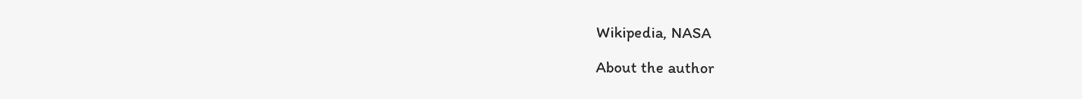Wikipedia, NASA

About the author